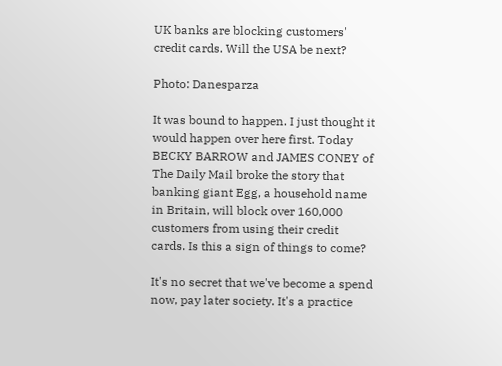UK banks are blocking customers' credit cards. Will the USA be next?

Photo: Danesparza

It was bound to happen. I just thought it would happen over here first. Today BECKY BARROW and JAMES CONEY of The Daily Mail broke the story that banking giant Egg, a household name in Britain, will block over 160,000 customers from using their credit cards. Is this a sign of things to come?

It's no secret that we've become a spend now, pay later society. It's a practice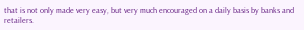that is not only made very easy, but very much encouraged on a daily basis by banks and retailers.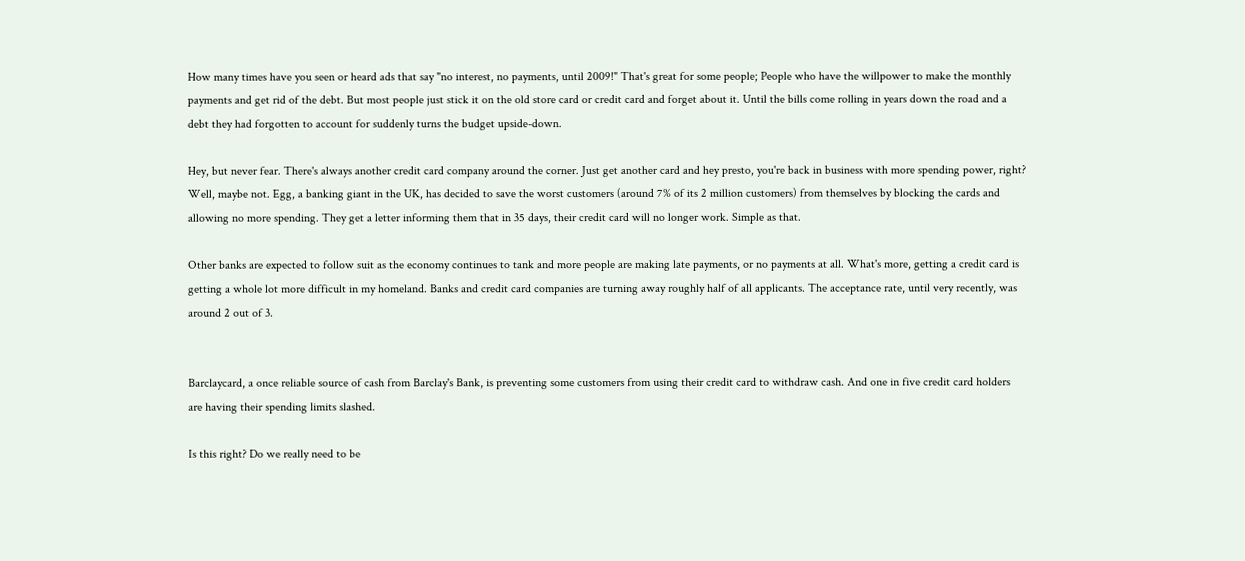How many times have you seen or heard ads that say "no interest, no payments, until 2009!" That's great for some people; People who have the willpower to make the monthly payments and get rid of the debt. But most people just stick it on the old store card or credit card and forget about it. Until the bills come rolling in years down the road and a debt they had forgotten to account for suddenly turns the budget upside-down.

Hey, but never fear. There's always another credit card company around the corner. Just get another card and hey presto, you're back in business with more spending power, right? Well, maybe not. Egg, a banking giant in the UK, has decided to save the worst customers (around 7% of its 2 million customers) from themselves by blocking the cards and allowing no more spending. They get a letter informing them that in 35 days, their credit card will no longer work. Simple as that.

Other banks are expected to follow suit as the economy continues to tank and more people are making late payments, or no payments at all. What's more, getting a credit card is getting a whole lot more difficult in my homeland. Banks and credit card companies are turning away roughly half of all applicants. The acceptance rate, until very recently, was around 2 out of 3.


Barclaycard, a once reliable source of cash from Barclay's Bank, is preventing some customers from using their credit card to withdraw cash. And one in five credit card holders are having their spending limits slashed.

Is this right? Do we really need to be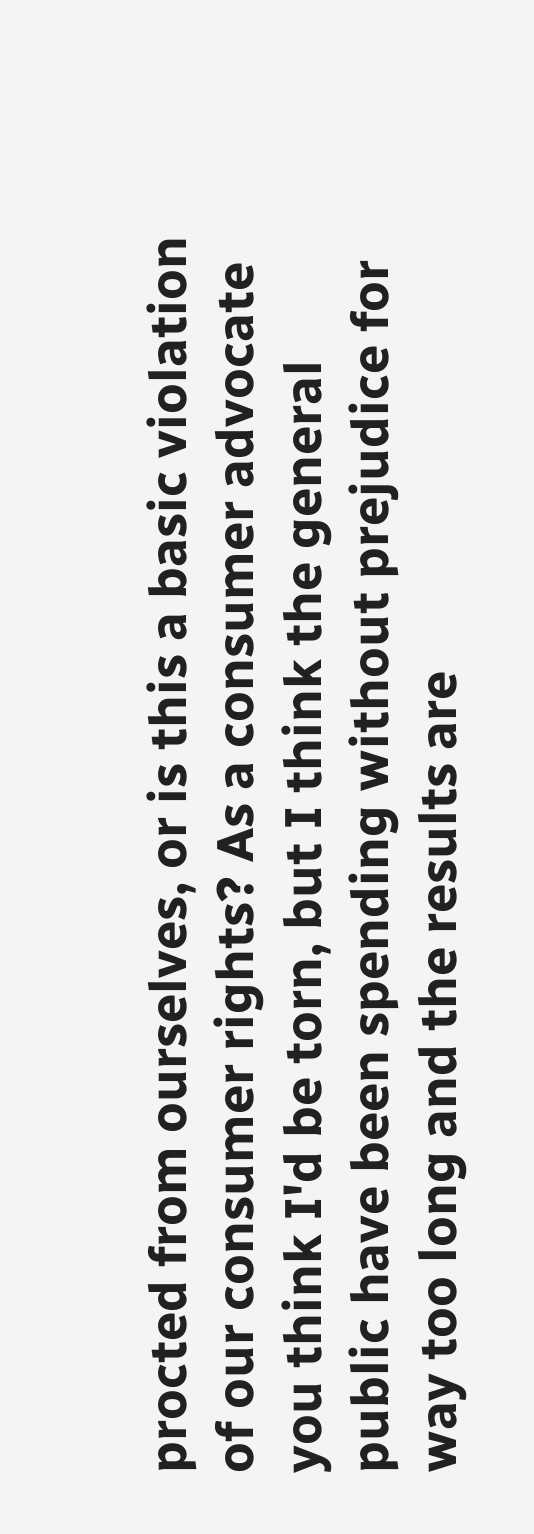procted from ourselves, or is this a basic violation of our consumer rights? As a consumer advocate you think I'd be torn, but I think the general public have been spending without prejudice for way too long and the results are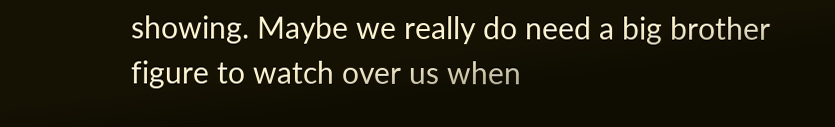showing. Maybe we really do need a big brother figure to watch over us when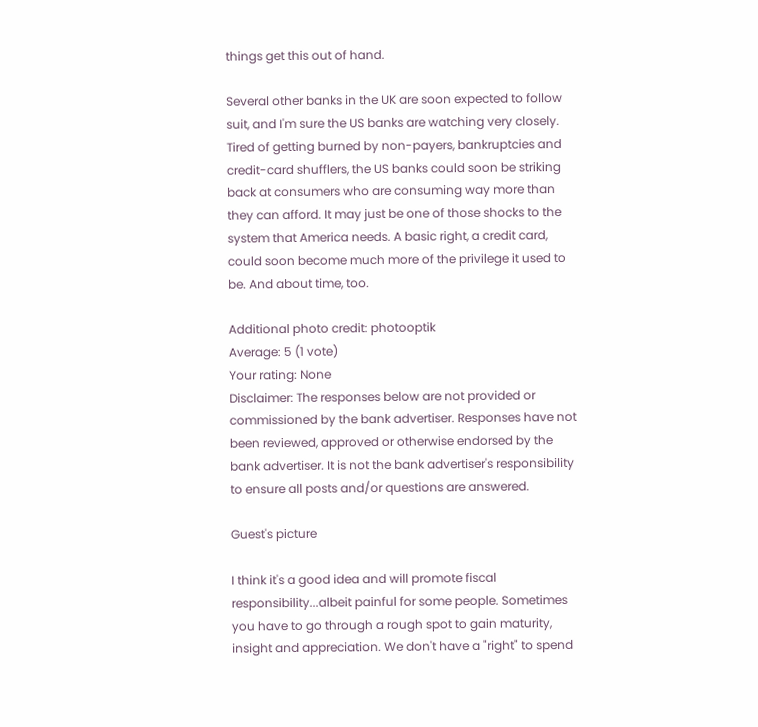things get this out of hand.

Several other banks in the UK are soon expected to follow suit, and I'm sure the US banks are watching very closely. Tired of getting burned by non-payers, bankruptcies and credit-card shufflers, the US banks could soon be striking back at consumers who are consuming way more than they can afford. It may just be one of those shocks to the system that America needs. A basic right, a credit card, could soon become much more of the privilege it used to be. And about time, too.

Additional photo credit: photooptik
Average: 5 (1 vote)
Your rating: None
Disclaimer: The responses below are not provided or commissioned by the bank advertiser. Responses have not been reviewed, approved or otherwise endorsed by the bank advertiser. It is not the bank advertiser's responsibility to ensure all posts and/or questions are answered.

Guest's picture

I think it's a good idea and will promote fiscal responsibility...albeit painful for some people. Sometimes you have to go through a rough spot to gain maturity, insight and appreciation. We don't have a "right" to spend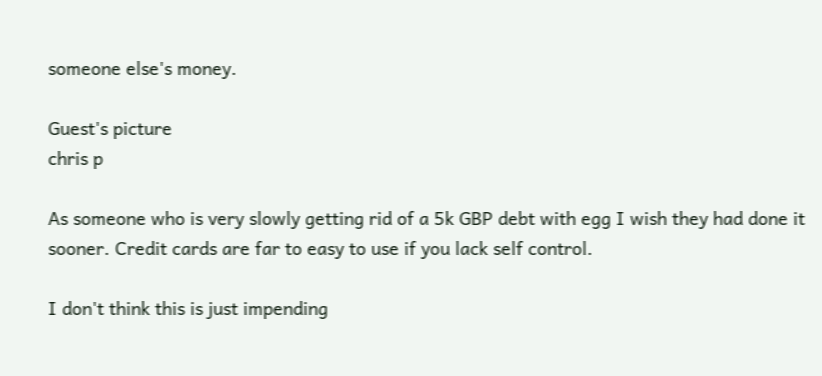someone else's money.

Guest's picture
chris p

As someone who is very slowly getting rid of a 5k GBP debt with egg I wish they had done it sooner. Credit cards are far to easy to use if you lack self control.

I don't think this is just impending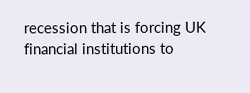recession that is forcing UK financial institutions to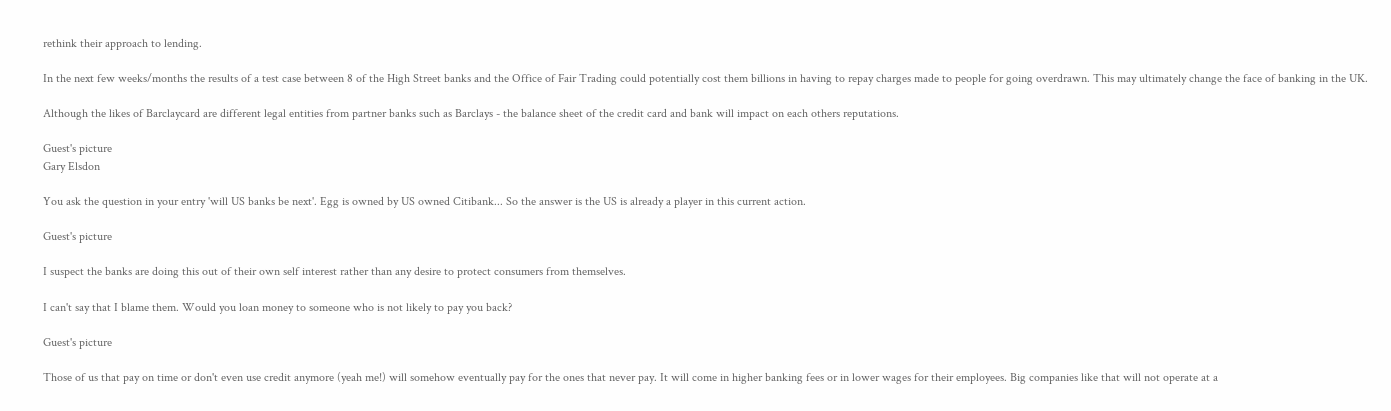rethink their approach to lending.

In the next few weeks/months the results of a test case between 8 of the High Street banks and the Office of Fair Trading could potentially cost them billions in having to repay charges made to people for going overdrawn. This may ultimately change the face of banking in the UK.

Although the likes of Barclaycard are different legal entities from partner banks such as Barclays - the balance sheet of the credit card and bank will impact on each others reputations.

Guest's picture
Gary Elsdon

You ask the question in your entry 'will US banks be next'. Egg is owned by US owned Citibank... So the answer is the US is already a player in this current action.

Guest's picture

I suspect the banks are doing this out of their own self interest rather than any desire to protect consumers from themselves.

I can't say that I blame them. Would you loan money to someone who is not likely to pay you back?

Guest's picture

Those of us that pay on time or don't even use credit anymore (yeah me!) will somehow eventually pay for the ones that never pay. It will come in higher banking fees or in lower wages for their employees. Big companies like that will not operate at a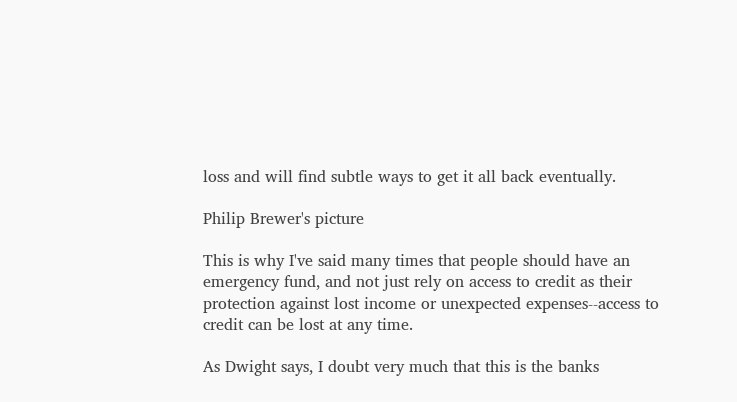loss and will find subtle ways to get it all back eventually.

Philip Brewer's picture

This is why I've said many times that people should have an emergency fund, and not just rely on access to credit as their protection against lost income or unexpected expenses--access to credit can be lost at any time.

As Dwight says, I doubt very much that this is the banks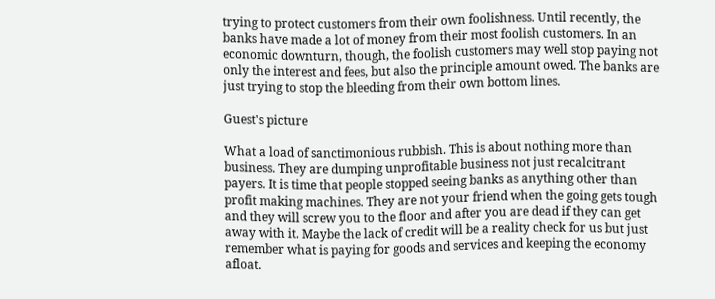trying to protect customers from their own foolishness. Until recently, the banks have made a lot of money from their most foolish customers. In an economic downturn, though, the foolish customers may well stop paying not only the interest and fees, but also the principle amount owed. The banks are just trying to stop the bleeding from their own bottom lines.

Guest's picture

What a load of sanctimonious rubbish. This is about nothing more than business. They are dumping unprofitable business not just recalcitrant payers. It is time that people stopped seeing banks as anything other than profit making machines. They are not your friend when the going gets tough and they will screw you to the floor and after you are dead if they can get away with it. Maybe the lack of credit will be a reality check for us but just remember what is paying for goods and services and keeping the economy afloat.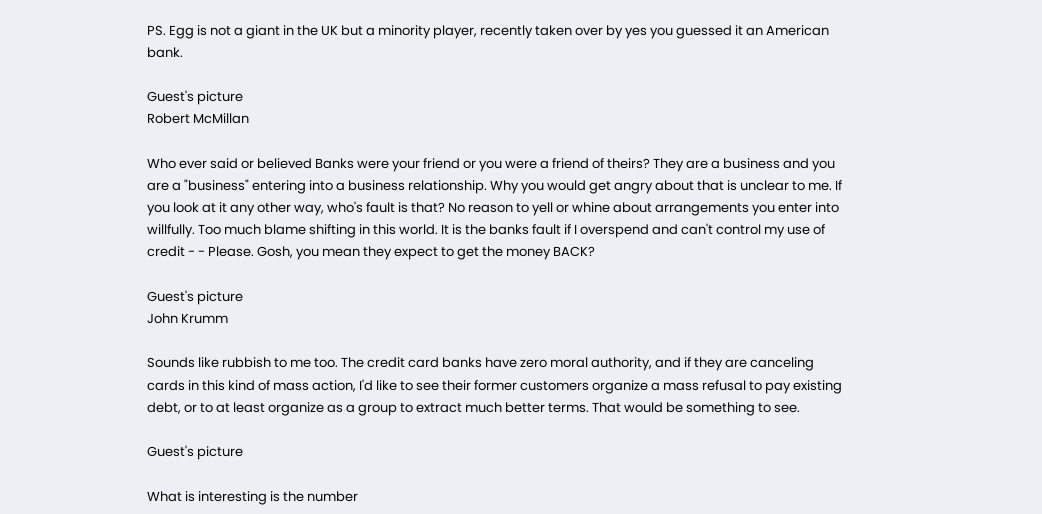PS. Egg is not a giant in the UK but a minority player, recently taken over by yes you guessed it an American bank.

Guest's picture
Robert McMillan

Who ever said or believed Banks were your friend or you were a friend of theirs? They are a business and you are a "business" entering into a business relationship. Why you would get angry about that is unclear to me. If you look at it any other way, who's fault is that? No reason to yell or whine about arrangements you enter into willfully. Too much blame shifting in this world. It is the banks fault if I overspend and can't control my use of credit - - Please. Gosh, you mean they expect to get the money BACK?

Guest's picture
John Krumm

Sounds like rubbish to me too. The credit card banks have zero moral authority, and if they are canceling cards in this kind of mass action, I'd like to see their former customers organize a mass refusal to pay existing debt, or to at least organize as a group to extract much better terms. That would be something to see.

Guest's picture

What is interesting is the number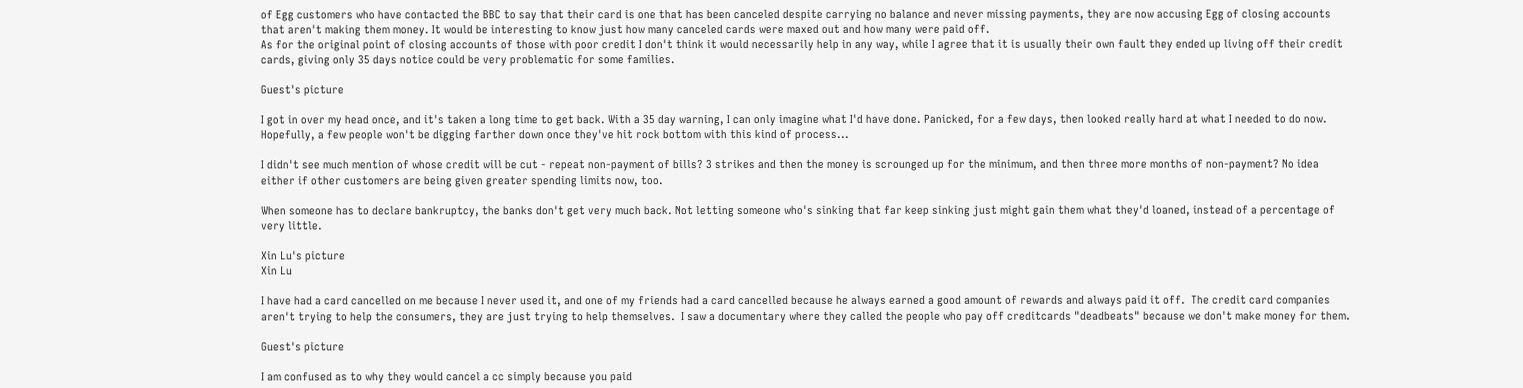of Egg customers who have contacted the BBC to say that their card is one that has been canceled despite carrying no balance and never missing payments, they are now accusing Egg of closing accounts that aren't making them money. It would be interesting to know just how many canceled cards were maxed out and how many were paid off.
As for the original point of closing accounts of those with poor credit I don't think it would necessarily help in any way, while I agree that it is usually their own fault they ended up living off their credit cards, giving only 35 days notice could be very problematic for some families.

Guest's picture

I got in over my head once, and it's taken a long time to get back. With a 35 day warning, I can only imagine what I'd have done. Panicked, for a few days, then looked really hard at what I needed to do now. Hopefully, a few people won't be digging farther down once they've hit rock bottom with this kind of process...

I didn't see much mention of whose credit will be cut - repeat non-payment of bills? 3 strikes and then the money is scrounged up for the minimum, and then three more months of non-payment? No idea either if other customers are being given greater spending limits now, too.

When someone has to declare bankruptcy, the banks don't get very much back. Not letting someone who's sinking that far keep sinking just might gain them what they'd loaned, instead of a percentage of very little.

Xin Lu's picture
Xin Lu

I have had a card cancelled on me because I never used it, and one of my friends had a card cancelled because he always earned a good amount of rewards and always paid it off.  The credit card companies aren't trying to help the consumers, they are just trying to help themselves.  I saw a documentary where they called the people who pay off creditcards "deadbeats" because we don't make money for them.

Guest's picture

I am confused as to why they would cancel a cc simply because you paid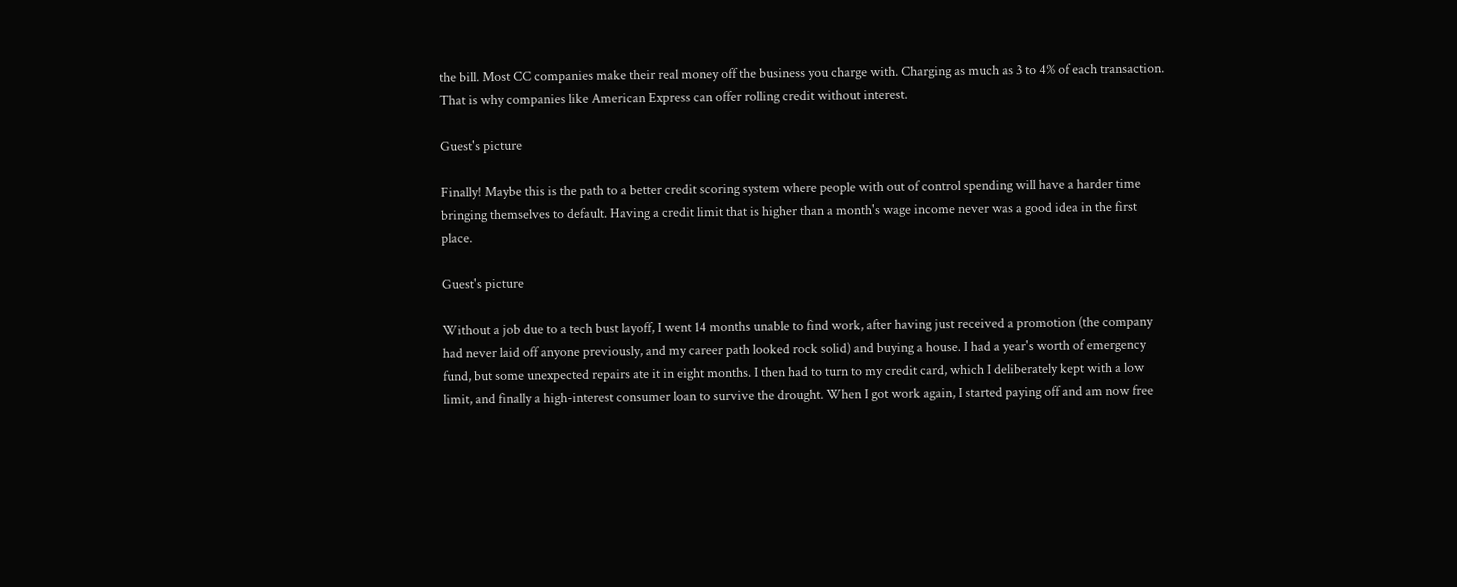the bill. Most CC companies make their real money off the business you charge with. Charging as much as 3 to 4% of each transaction. That is why companies like American Express can offer rolling credit without interest.

Guest's picture

Finally! Maybe this is the path to a better credit scoring system where people with out of control spending will have a harder time bringing themselves to default. Having a credit limit that is higher than a month's wage income never was a good idea in the first place.

Guest's picture

Without a job due to a tech bust layoff, I went 14 months unable to find work, after having just received a promotion (the company had never laid off anyone previously, and my career path looked rock solid) and buying a house. I had a year's worth of emergency fund, but some unexpected repairs ate it in eight months. I then had to turn to my credit card, which I deliberately kept with a low limit, and finally a high-interest consumer loan to survive the drought. When I got work again, I started paying off and am now free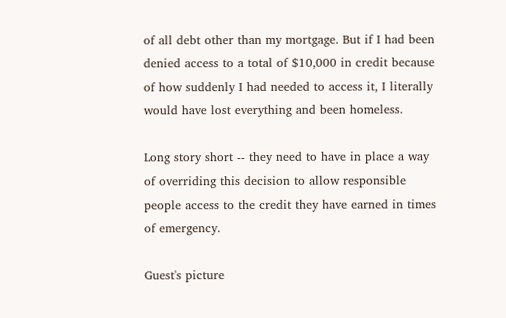of all debt other than my mortgage. But if I had been denied access to a total of $10,000 in credit because of how suddenly I had needed to access it, I literally would have lost everything and been homeless.

Long story short -- they need to have in place a way of overriding this decision to allow responsible people access to the credit they have earned in times of emergency.

Guest's picture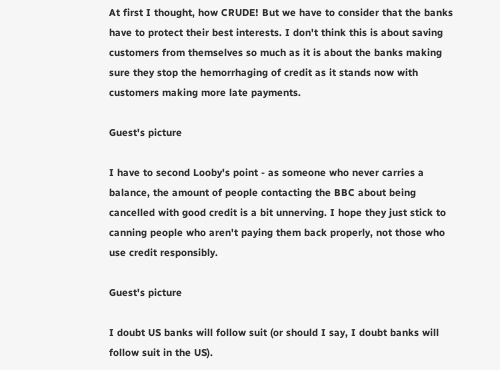At first I thought, how CRUDE! But we have to consider that the banks have to protect their best interests. I don't think this is about saving customers from themselves so much as it is about the banks making sure they stop the hemorrhaging of credit as it stands now with customers making more late payments.

Guest's picture

I have to second Looby's point - as someone who never carries a balance, the amount of people contacting the BBC about being cancelled with good credit is a bit unnerving. I hope they just stick to canning people who aren't paying them back properly, not those who use credit responsibly.

Guest's picture

I doubt US banks will follow suit (or should I say, I doubt banks will follow suit in the US).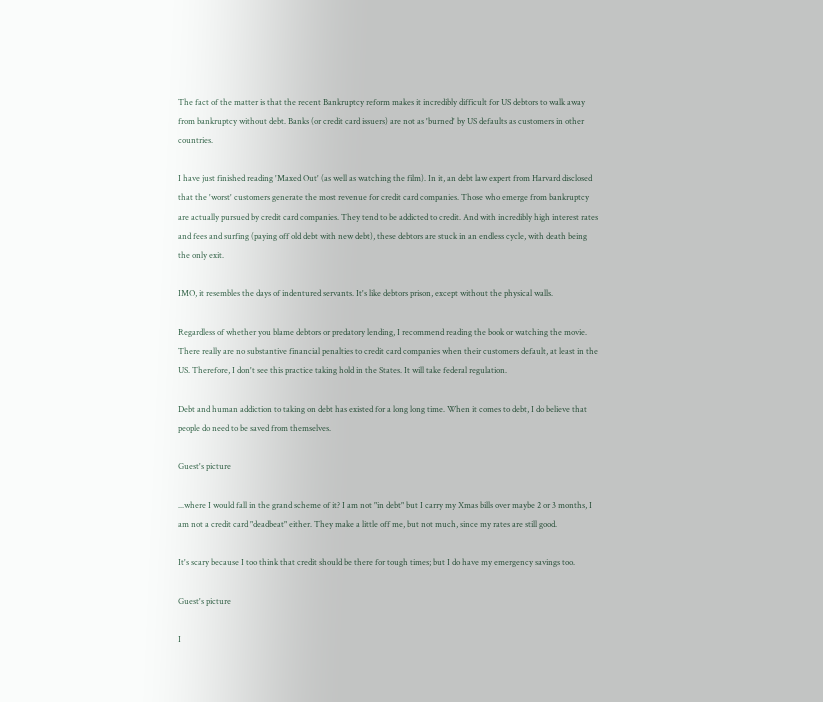The fact of the matter is that the recent Bankruptcy reform makes it incredibly difficult for US debtors to walk away from bankruptcy without debt. Banks (or credit card issuers) are not as 'burned' by US defaults as customers in other countries.

I have just finished reading 'Maxed Out' (as well as watching the film). In it, an debt law expert from Harvard disclosed that the 'worst' customers generate the most revenue for credit card companies. Those who emerge from bankruptcy are actually pursued by credit card companies. They tend to be addicted to credit. And with incredibly high interest rates and fees and surfing (paying off old debt with new debt), these debtors are stuck in an endless cycle, with death being the only exit.

IMO, it resembles the days of indentured servants. It's like debtors prison, except without the physical walls.

Regardless of whether you blame debtors or predatory lending, I recommend reading the book or watching the movie. There really are no substantive financial penalties to credit card companies when their customers default, at least in the US. Therefore, I don't see this practice taking hold in the States. It will take federal regulation.

Debt and human addiction to taking on debt has existed for a long long time. When it comes to debt, I do believe that people do need to be saved from themselves.

Guest's picture

...where I would fall in the grand scheme of it? I am not "in debt" but I carry my Xmas bills over maybe 2 or 3 months, I am not a credit card "deadbeat" either. They make a little off me, but not much, since my rates are still good.

It's scary because I too think that credit should be there for tough times; but I do have my emergency savings too.

Guest's picture

I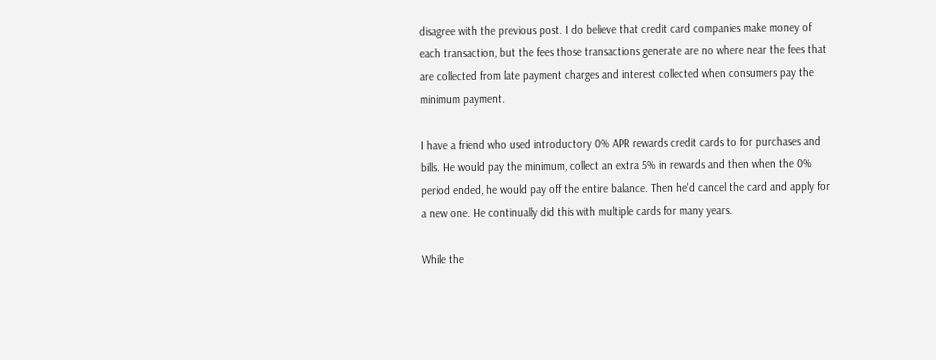disagree with the previous post. I do believe that credit card companies make money of each transaction, but the fees those transactions generate are no where near the fees that are collected from late payment charges and interest collected when consumers pay the minimum payment.

I have a friend who used introductory 0% APR rewards credit cards to for purchases and bills. He would pay the minimum, collect an extra 5% in rewards and then when the 0% period ended, he would pay off the entire balance. Then he'd cancel the card and apply for a new one. He continually did this with multiple cards for many years.

While the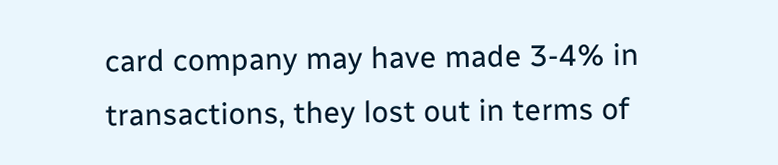card company may have made 3-4% in transactions, they lost out in terms of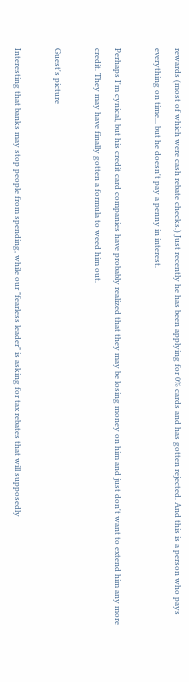rewards (most of which were cash rebate checks.) Just recently he has been applying for 0% cards and has gotten rejected. And this is a person who pays everything on time... but he doesn't pay a penny in interest.

Perhaps I'm cynical, but his credit card companies have probably realized that they may be losing money on him and just don't want to extend him any more credit. They may have finally gotten a formula to weed him out.

Guest's picture

Interesting that banks may stop people from spending, while our "fearless leader" is asking for tax rebates that will supposedly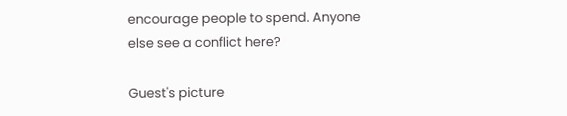encourage people to spend. Anyone else see a conflict here?

Guest's picture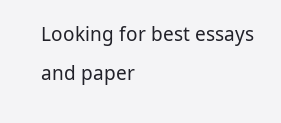Looking for best essays and paper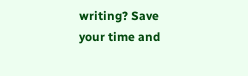writing? Save your time and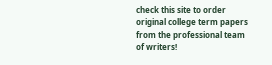check this site to order original college term papers from the professional team of writers!